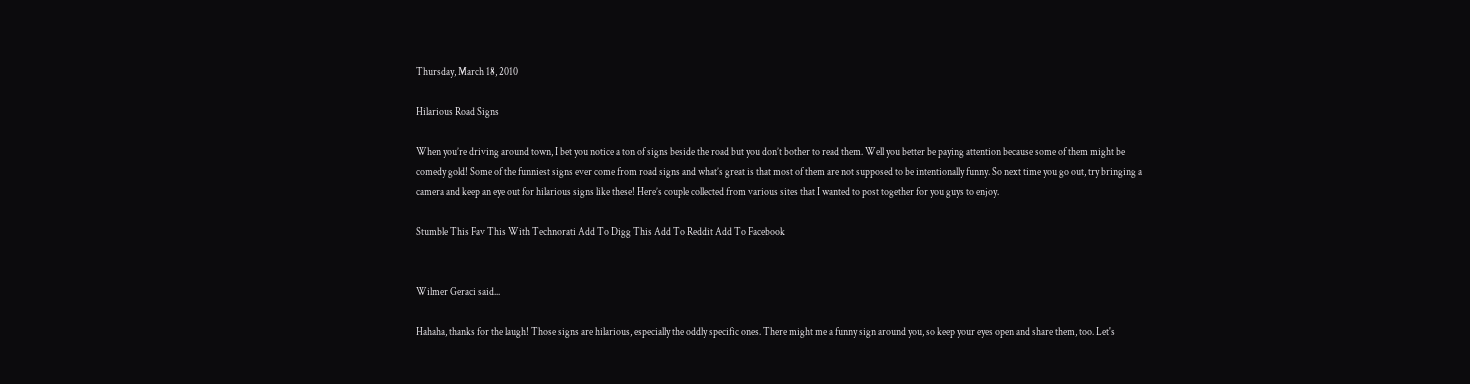Thursday, March 18, 2010

Hilarious Road Signs

When you’re driving around town, I bet you notice a ton of signs beside the road but you don’t bother to read them. Well you better be paying attention because some of them might be comedy gold! Some of the funniest signs ever come from road signs and what’s great is that most of them are not supposed to be intentionally funny. So next time you go out, try bringing a camera and keep an eye out for hilarious signs like these! Here’s couple collected from various sites that I wanted to post together for you guys to enjoy.

Stumble This Fav This With Technorati Add To Digg This Add To Reddit Add To Facebook


Wilmer Geraci said...

Hahaha, thanks for the laugh! Those signs are hilarious, especially the oddly specific ones. There might me a funny sign around you, so keep your eyes open and share them, too. Let's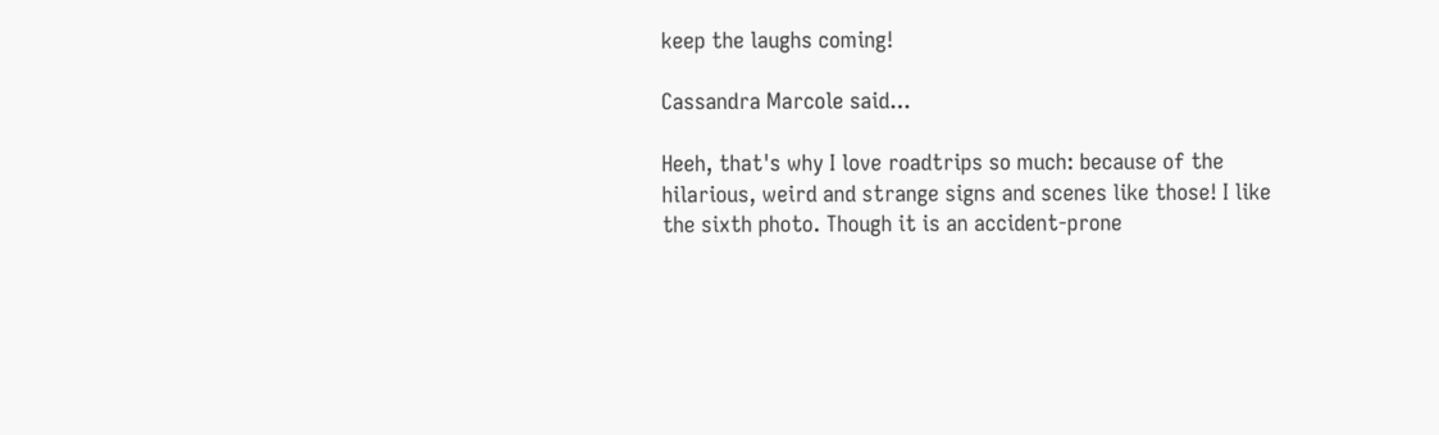keep the laughs coming!

Cassandra Marcole said...

Heeh, that's why I love roadtrips so much: because of the hilarious, weird and strange signs and scenes like those! I like the sixth photo. Though it is an accident-prone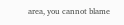area, you cannot blame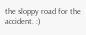the sloppy road for the accident. :)